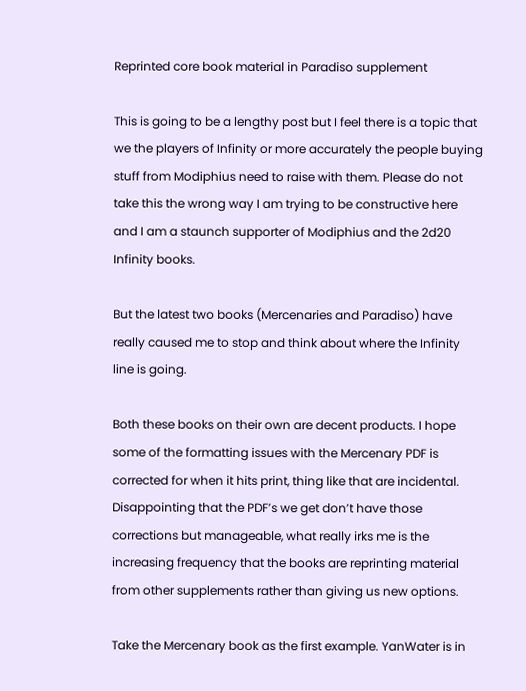Reprinted core book material in Paradiso supplement

This is going to be a lengthy post but I feel there is a topic that we the players of Infinity or more accurately the people buying stuff from Modiphius need to raise with them. Please do not take this the wrong way I am trying to be constructive here and I am a staunch supporter of Modiphius and the 2d20 Infinity books.

But the latest two books (Mercenaries and Paradiso) have really caused me to stop and think about where the Infinity line is going.

Both these books on their own are decent products. I hope some of the formatting issues with the Mercenary PDF is corrected for when it hits print, thing like that are incidental. Disappointing that the PDF’s we get don’t have those corrections but manageable, what really irks me is the increasing frequency that the books are reprinting material from other supplements rather than giving us new options.

Take the Mercenary book as the first example. YanWater is in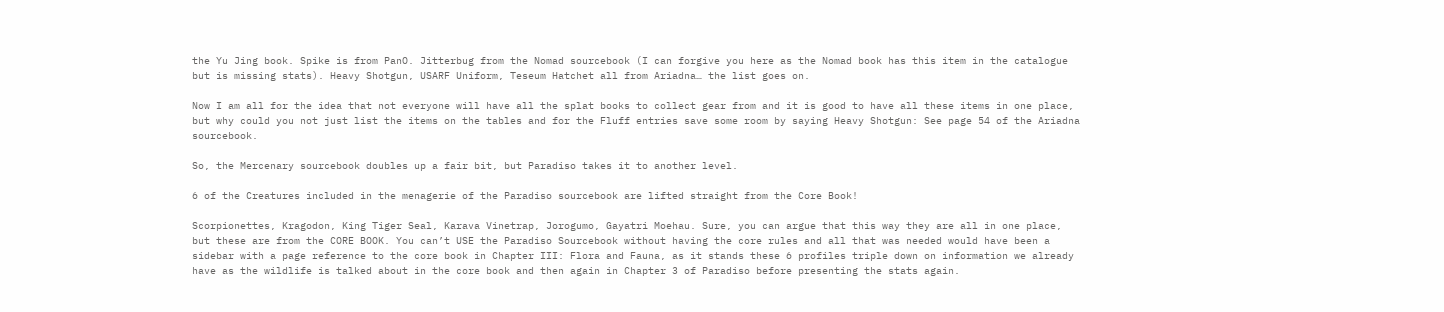the Yu Jing book. Spike is from PanO. Jitterbug from the Nomad sourcebook (I can forgive you here as the Nomad book has this item in the catalogue but is missing stats). Heavy Shotgun, USARF Uniform, Teseum Hatchet all from Ariadna… the list goes on.

Now I am all for the idea that not everyone will have all the splat books to collect gear from and it is good to have all these items in one place, but why could you not just list the items on the tables and for the Fluff entries save some room by saying Heavy Shotgun: See page 54 of the Ariadna sourcebook.

So, the Mercenary sourcebook doubles up a fair bit, but Paradiso takes it to another level.

6 of the Creatures included in the menagerie of the Paradiso sourcebook are lifted straight from the Core Book!

Scorpionettes, Kragodon, King Tiger Seal, Karava Vinetrap, Jorogumo, Gayatri Moehau. Sure, you can argue that this way they are all in one place, but these are from the CORE BOOK. You can’t USE the Paradiso Sourcebook without having the core rules and all that was needed would have been a sidebar with a page reference to the core book in Chapter III: Flora and Fauna, as it stands these 6 profiles triple down on information we already have as the wildlife is talked about in the core book and then again in Chapter 3 of Paradiso before presenting the stats again.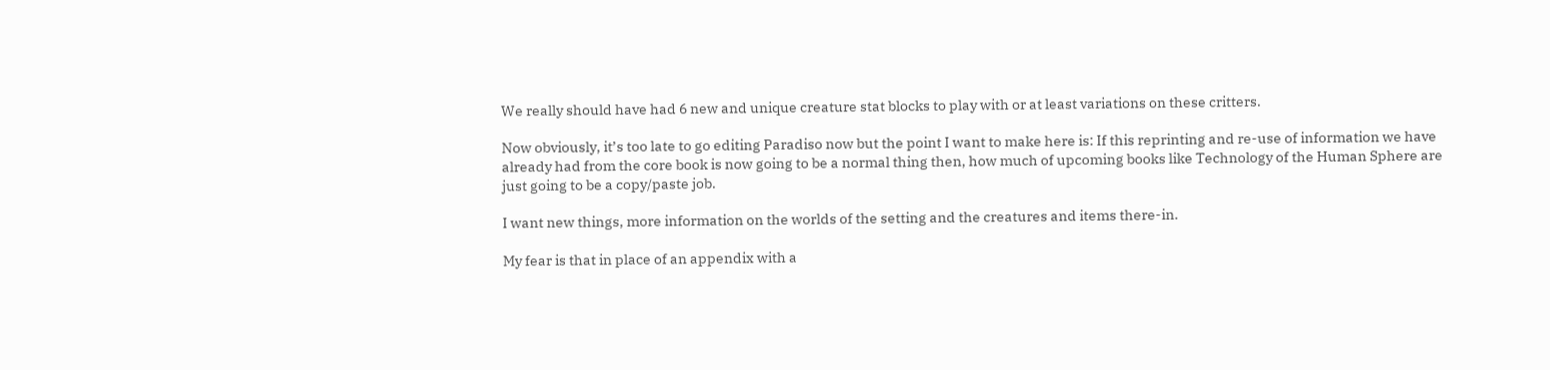We really should have had 6 new and unique creature stat blocks to play with or at least variations on these critters.

Now obviously, it’s too late to go editing Paradiso now but the point I want to make here is: If this reprinting and re-use of information we have already had from the core book is now going to be a normal thing then, how much of upcoming books like Technology of the Human Sphere are just going to be a copy/paste job.

I want new things, more information on the worlds of the setting and the creatures and items there-in.

My fear is that in place of an appendix with a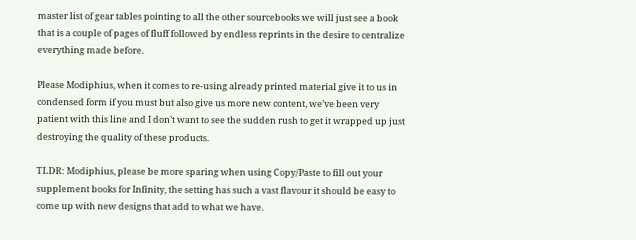master list of gear tables pointing to all the other sourcebooks we will just see a book that is a couple of pages of fluff followed by endless reprints in the desire to centralize everything made before.

Please Modiphius, when it comes to re-using already printed material give it to us in condensed form if you must but also give us more new content, we’ve been very patient with this line and I don’t want to see the sudden rush to get it wrapped up just destroying the quality of these products.

TLDR: Modiphius, please be more sparing when using Copy/Paste to fill out your supplement books for Infinity, the setting has such a vast flavour it should be easy to come up with new designs that add to what we have.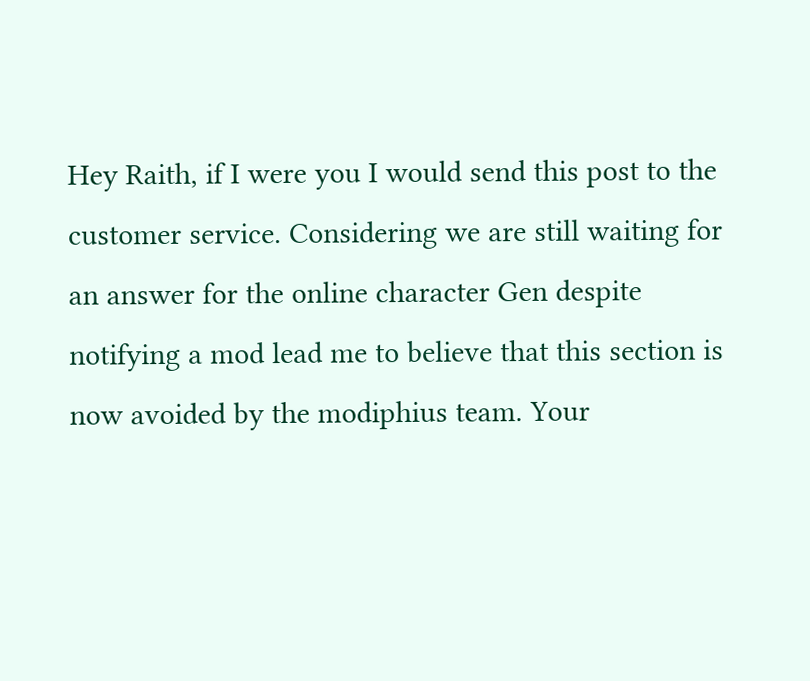Hey Raith, if I were you I would send this post to the customer service. Considering we are still waiting for an answer for the online character Gen despite notifying a mod lead me to believe that this section is now avoided by the modiphius team. Your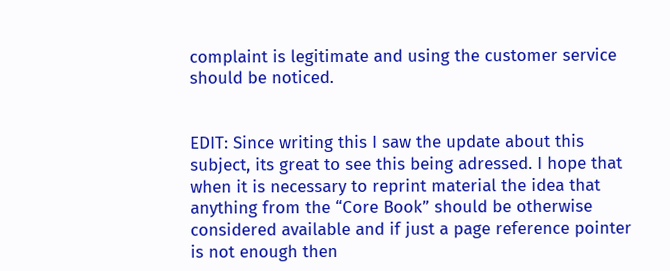complaint is legitimate and using the customer service should be noticed.


EDIT: Since writing this I saw the update about this subject, its great to see this being adressed. I hope that when it is necessary to reprint material the idea that anything from the “Core Book” should be otherwise considered available and if just a page reference pointer is not enough then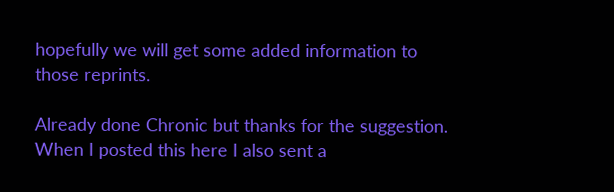hopefully we will get some added information to those reprints.

Already done Chronic but thanks for the suggestion. When I posted this here I also sent a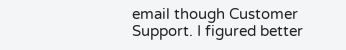email though Customer Support. I figured better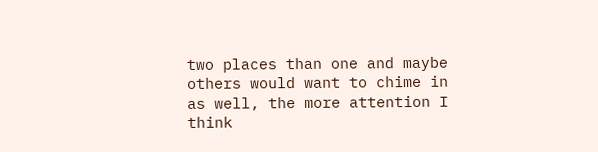two places than one and maybe others would want to chime in as well, the more attention I think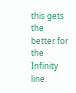this gets the better for the Infinity line.